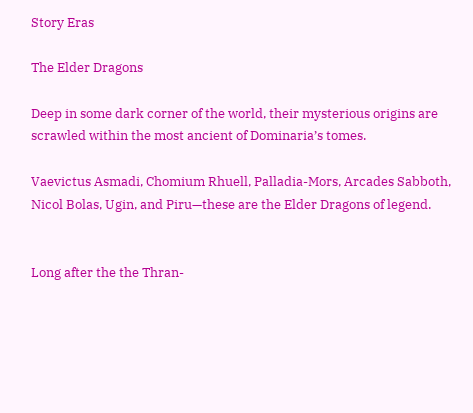Story Eras

The Elder Dragons

Deep in some dark corner of the world, their mysterious origins are scrawled within the most ancient of Dominaria’s tomes.

Vaevictus Asmadi, Chomium Rhuell, Palladia-Mors, Arcades Sabboth, Nicol Bolas, Ugin, and Piru—these are the Elder Dragons of legend.


Long after the the Thran-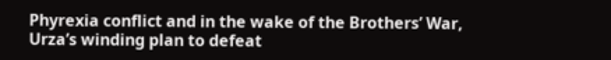Phyrexia conflict and in the wake of the Brothers’ War, Urza’s winding plan to defeat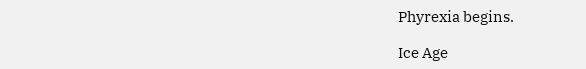Phyrexia begins.

Ice Age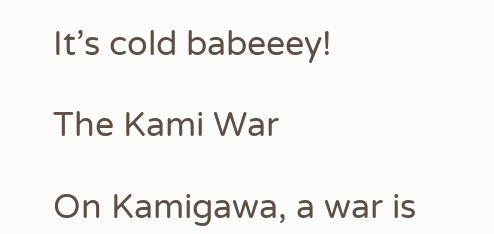It’s cold babeeey!

The Kami War

On Kamigawa, a war is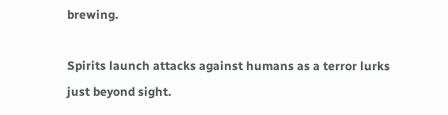brewing.

Spirits launch attacks against humans as a terror lurks just beyond sight.